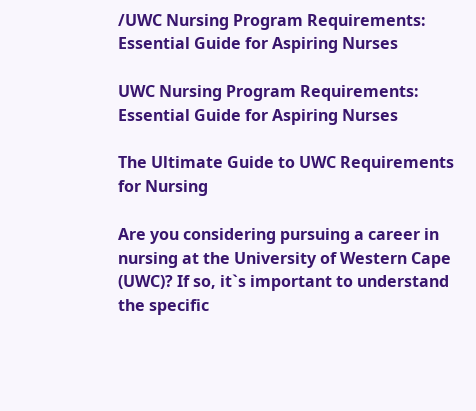/UWC Nursing Program Requirements: Essential Guide for Aspiring Nurses

UWC Nursing Program Requirements: Essential Guide for Aspiring Nurses

The Ultimate Guide to UWC Requirements for Nursing

Are you considering pursuing a career in nursing at the University of Western Cape (UWC)? If so, it`s important to understand the specific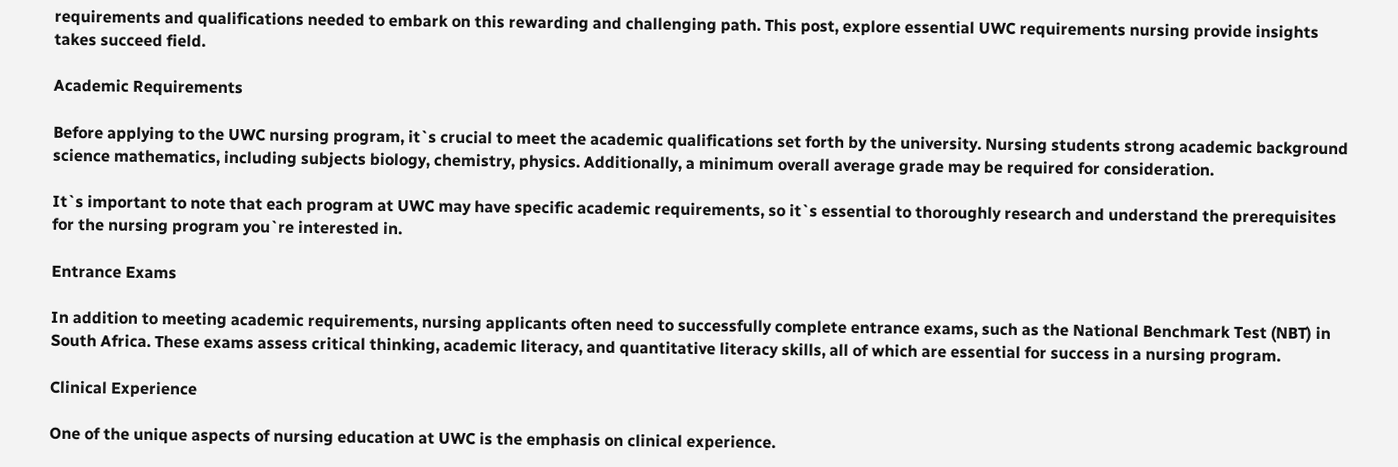requirements and qualifications needed to embark on this rewarding and challenging path. This post, explore essential UWC requirements nursing provide insights takes succeed field.

Academic Requirements

Before applying to the UWC nursing program, it`s crucial to meet the academic qualifications set forth by the university. Nursing students strong academic background science mathematics, including subjects biology, chemistry, physics. Additionally, a minimum overall average grade may be required for consideration.

It`s important to note that each program at UWC may have specific academic requirements, so it`s essential to thoroughly research and understand the prerequisites for the nursing program you`re interested in.

Entrance Exams

In addition to meeting academic requirements, nursing applicants often need to successfully complete entrance exams, such as the National Benchmark Test (NBT) in South Africa. These exams assess critical thinking, academic literacy, and quantitative literacy skills, all of which are essential for success in a nursing program.

Clinical Experience

One of the unique aspects of nursing education at UWC is the emphasis on clinical experience.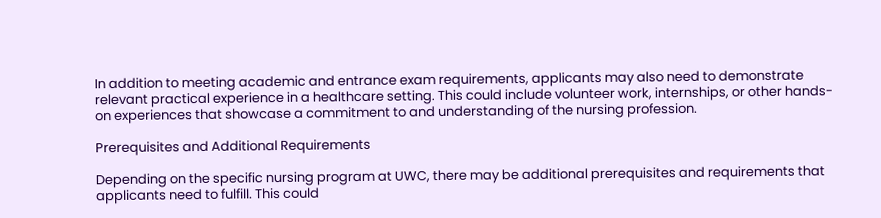In addition to meeting academic and entrance exam requirements, applicants may also need to demonstrate relevant practical experience in a healthcare setting. This could include volunteer work, internships, or other hands-on experiences that showcase a commitment to and understanding of the nursing profession.

Prerequisites and Additional Requirements

Depending on the specific nursing program at UWC, there may be additional prerequisites and requirements that applicants need to fulfill. This could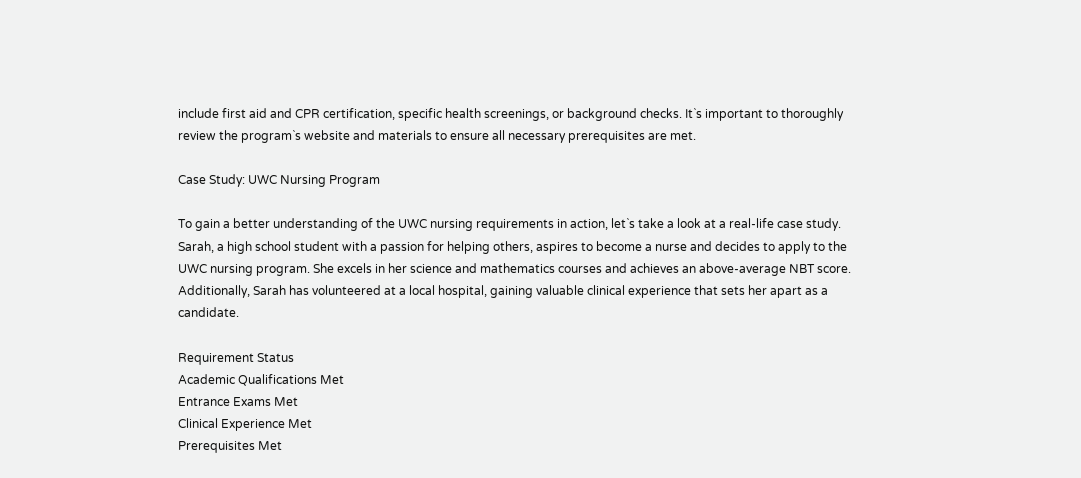include first aid and CPR certification, specific health screenings, or background checks. It`s important to thoroughly review the program`s website and materials to ensure all necessary prerequisites are met.

Case Study: UWC Nursing Program

To gain a better understanding of the UWC nursing requirements in action, let`s take a look at a real-life case study. Sarah, a high school student with a passion for helping others, aspires to become a nurse and decides to apply to the UWC nursing program. She excels in her science and mathematics courses and achieves an above-average NBT score. Additionally, Sarah has volunteered at a local hospital, gaining valuable clinical experience that sets her apart as a candidate.

Requirement Status
Academic Qualifications Met
Entrance Exams Met
Clinical Experience Met
Prerequisites Met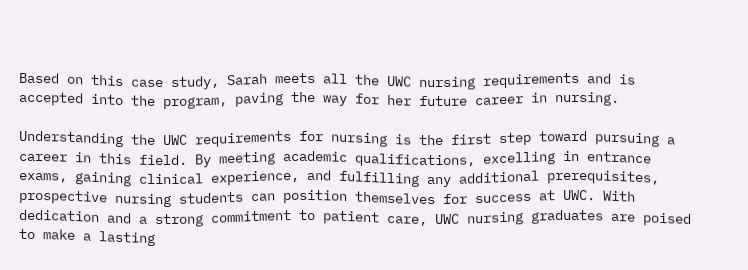Based on this case study, Sarah meets all the UWC nursing requirements and is accepted into the program, paving the way for her future career in nursing.

Understanding the UWC requirements for nursing is the first step toward pursuing a career in this field. By meeting academic qualifications, excelling in entrance exams, gaining clinical experience, and fulfilling any additional prerequisites, prospective nursing students can position themselves for success at UWC. With dedication and a strong commitment to patient care, UWC nursing graduates are poised to make a lasting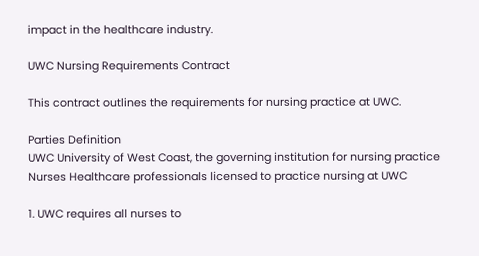impact in the healthcare industry.

UWC Nursing Requirements Contract

This contract outlines the requirements for nursing practice at UWC.

Parties Definition
UWC University of West Coast, the governing institution for nursing practice
Nurses Healthcare professionals licensed to practice nursing at UWC

1. UWC requires all nurses to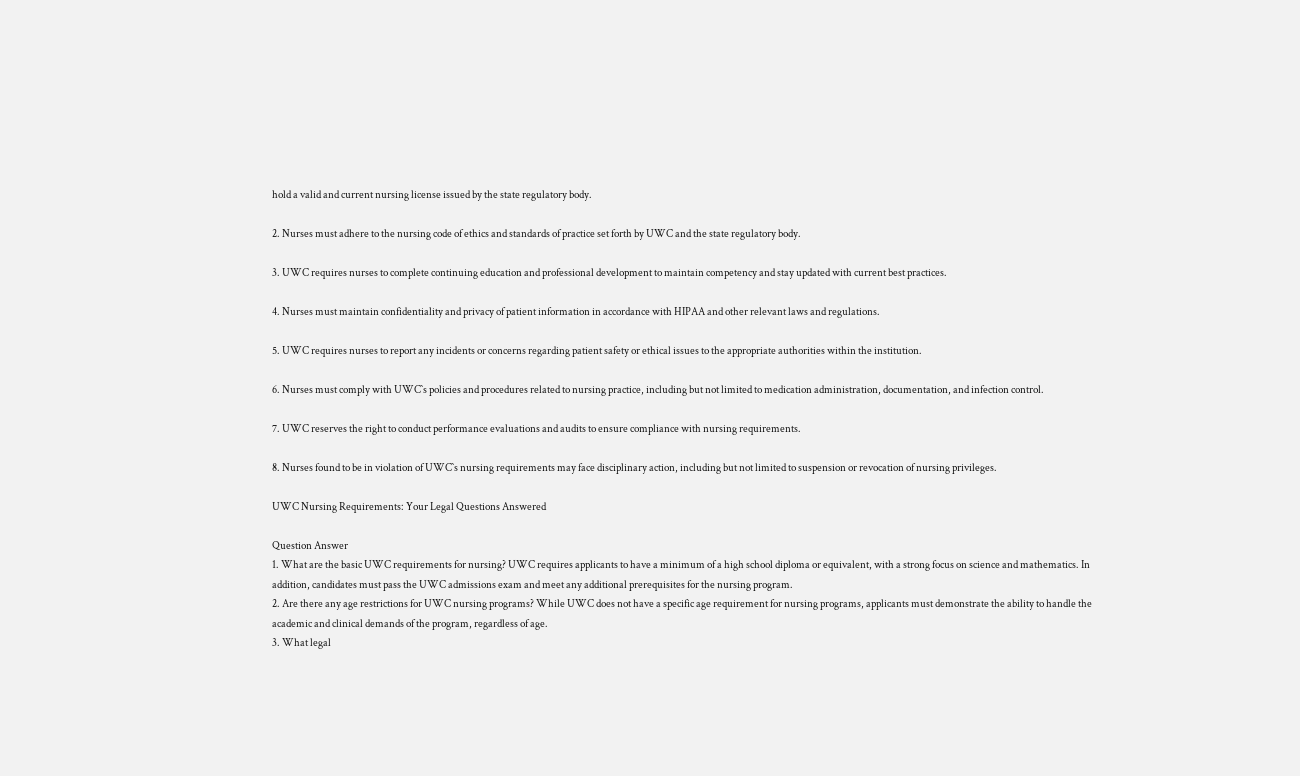hold a valid and current nursing license issued by the state regulatory body.

2. Nurses must adhere to the nursing code of ethics and standards of practice set forth by UWC and the state regulatory body.

3. UWC requires nurses to complete continuing education and professional development to maintain competency and stay updated with current best practices.

4. Nurses must maintain confidentiality and privacy of patient information in accordance with HIPAA and other relevant laws and regulations.

5. UWC requires nurses to report any incidents or concerns regarding patient safety or ethical issues to the appropriate authorities within the institution.

6. Nurses must comply with UWC`s policies and procedures related to nursing practice, including but not limited to medication administration, documentation, and infection control.

7. UWC reserves the right to conduct performance evaluations and audits to ensure compliance with nursing requirements.

8. Nurses found to be in violation of UWC`s nursing requirements may face disciplinary action, including but not limited to suspension or revocation of nursing privileges.

UWC Nursing Requirements: Your Legal Questions Answered

Question Answer
1. What are the basic UWC requirements for nursing? UWC requires applicants to have a minimum of a high school diploma or equivalent, with a strong focus on science and mathematics. In addition, candidates must pass the UWC admissions exam and meet any additional prerequisites for the nursing program.
2. Are there any age restrictions for UWC nursing programs? While UWC does not have a specific age requirement for nursing programs, applicants must demonstrate the ability to handle the academic and clinical demands of the program, regardless of age.
3. What legal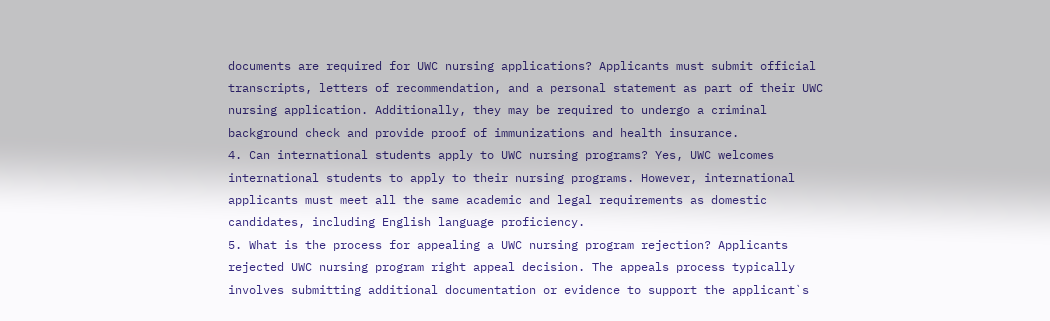documents are required for UWC nursing applications? Applicants must submit official transcripts, letters of recommendation, and a personal statement as part of their UWC nursing application. Additionally, they may be required to undergo a criminal background check and provide proof of immunizations and health insurance.
4. Can international students apply to UWC nursing programs? Yes, UWC welcomes international students to apply to their nursing programs. However, international applicants must meet all the same academic and legal requirements as domestic candidates, including English language proficiency.
5. What is the process for appealing a UWC nursing program rejection? Applicants rejected UWC nursing program right appeal decision. The appeals process typically involves submitting additional documentation or evidence to support the applicant`s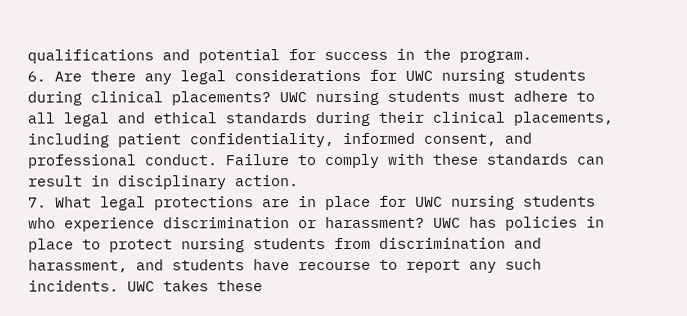qualifications and potential for success in the program.
6. Are there any legal considerations for UWC nursing students during clinical placements? UWC nursing students must adhere to all legal and ethical standards during their clinical placements, including patient confidentiality, informed consent, and professional conduct. Failure to comply with these standards can result in disciplinary action.
7. What legal protections are in place for UWC nursing students who experience discrimination or harassment? UWC has policies in place to protect nursing students from discrimination and harassment, and students have recourse to report any such incidents. UWC takes these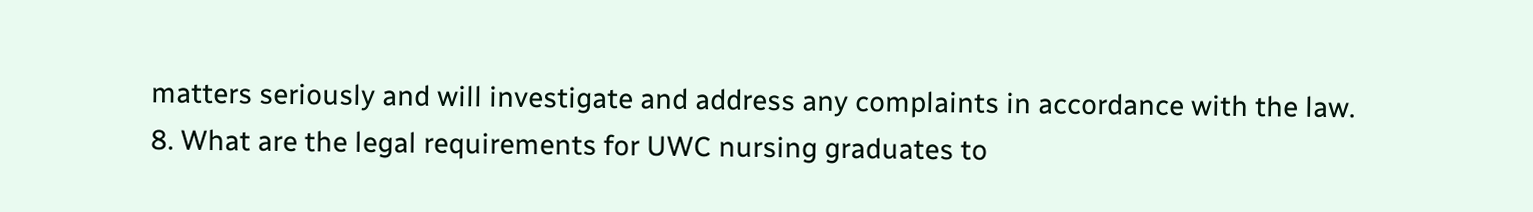matters seriously and will investigate and address any complaints in accordance with the law.
8. What are the legal requirements for UWC nursing graduates to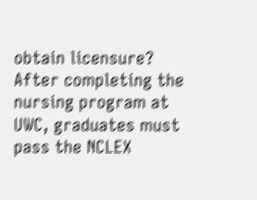obtain licensure? After completing the nursing program at UWC, graduates must pass the NCLEX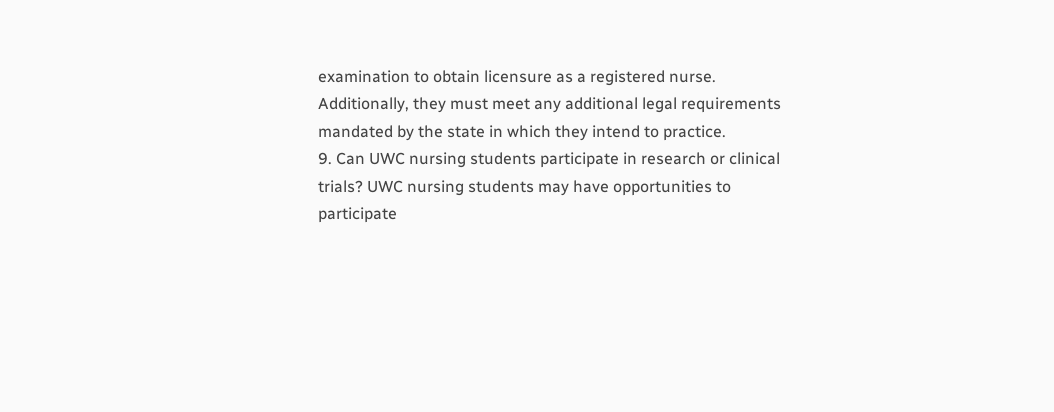examination to obtain licensure as a registered nurse. Additionally, they must meet any additional legal requirements mandated by the state in which they intend to practice.
9. Can UWC nursing students participate in research or clinical trials? UWC nursing students may have opportunities to participate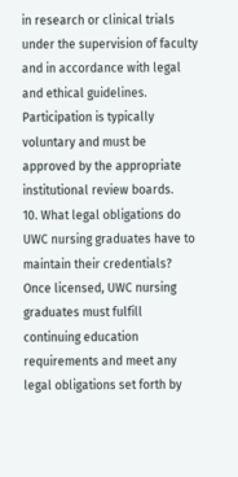in research or clinical trials under the supervision of faculty and in accordance with legal and ethical guidelines. Participation is typically voluntary and must be approved by the appropriate institutional review boards.
10. What legal obligations do UWC nursing graduates have to maintain their credentials? Once licensed, UWC nursing graduates must fulfill continuing education requirements and meet any legal obligations set forth by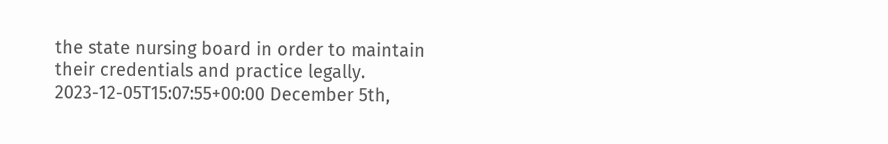the state nursing board in order to maintain their credentials and practice legally.
2023-12-05T15:07:55+00:00 December 5th,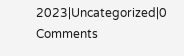2023|Uncategorized|0 Comments